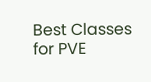Best Classes for PVE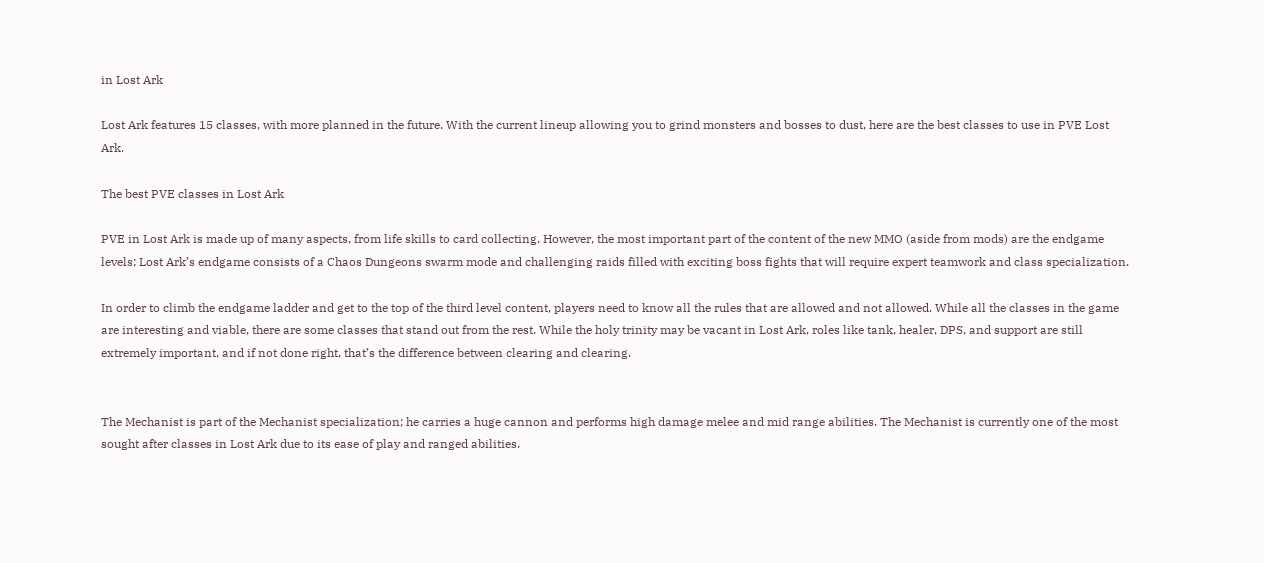in Lost Ark

Lost Ark features 15 classes, with more planned in the future. With the current lineup allowing you to grind monsters and bosses to dust, here are the best classes to use in PVE Lost Ark.

The best PVE classes in Lost Ark

PVE in Lost Ark is made up of many aspects, from life skills to card collecting. However, the most important part of the content of the new MMO (aside from mods) are the endgame levels; Lost Ark’s endgame consists of a Chaos Dungeons swarm mode and challenging raids filled with exciting boss fights that will require expert teamwork and class specialization.

In order to climb the endgame ladder and get to the top of the third level content, players need to know all the rules that are allowed and not allowed. While all the classes in the game are interesting and viable, there are some classes that stand out from the rest. While the holy trinity may be vacant in Lost Ark, roles like tank, healer, DPS, and support are still extremely important, and if not done right, that’s the difference between clearing and clearing.


The Mechanist is part of the Mechanist specialization; he carries a huge cannon and performs high damage melee and mid range abilities. The Mechanist is currently one of the most sought after classes in Lost Ark due to its ease of play and ranged abilities.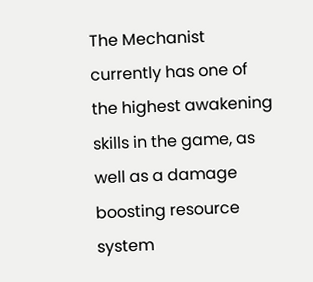The Mechanist currently has one of the highest awakening skills in the game, as well as a damage boosting resource system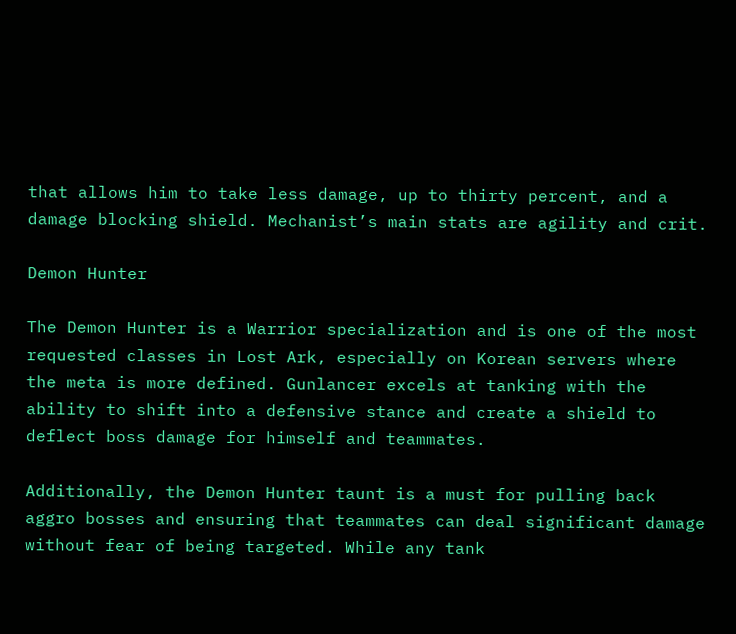that allows him to take less damage, up to thirty percent, and a damage blocking shield. Mechanist’s main stats are agility and crit.

Demon Hunter

The Demon Hunter is a Warrior specialization and is one of the most requested classes in Lost Ark, especially on Korean servers where the meta is more defined. Gunlancer excels at tanking with the ability to shift into a defensive stance and create a shield to deflect boss damage for himself and teammates.

Additionally, the Demon Hunter taunt is a must for pulling back aggro bosses and ensuring that teammates can deal significant damage without fear of being targeted. While any tank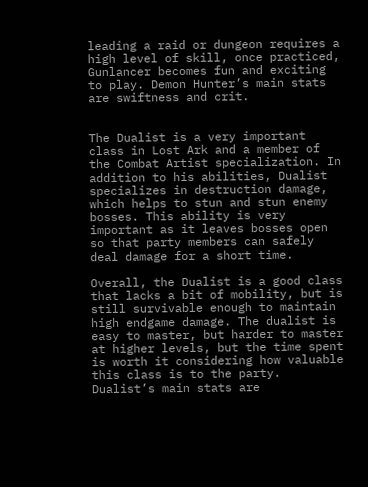leading a raid or dungeon requires a high level of skill, once practiced, Gunlancer becomes fun and exciting to play. Demon Hunter’s main stats are swiftness and crit.


The Dualist is a very important class in Lost Ark and a member of the Combat Artist specialization. In addition to his abilities, Dualist specializes in destruction damage, which helps to stun and stun enemy bosses. This ability is very important as it leaves bosses open so that party members can safely deal damage for a short time.

Overall, the Dualist is a good class that lacks a bit of mobility, but is still survivable enough to maintain high endgame damage. The dualist is easy to master, but harder to master at higher levels, but the time spent is worth it considering how valuable this class is to the party. Dualist’s main stats are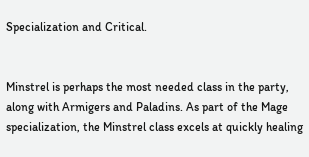Specialization and Critical.


Minstrel is perhaps the most needed class in the party, along with Armigers and Paladins. As part of the Mage specialization, the Minstrel class excels at quickly healing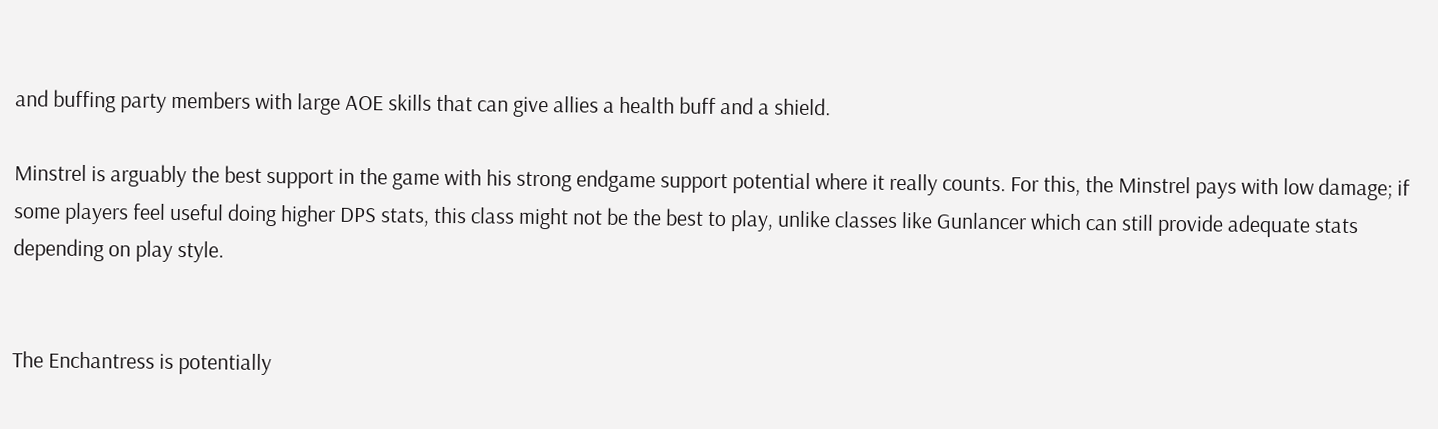and buffing party members with large AOE skills that can give allies a health buff and a shield.

Minstrel is arguably the best support in the game with his strong endgame support potential where it really counts. For this, the Minstrel pays with low damage; if some players feel useful doing higher DPS stats, this class might not be the best to play, unlike classes like Gunlancer which can still provide adequate stats depending on play style.


The Enchantress is potentially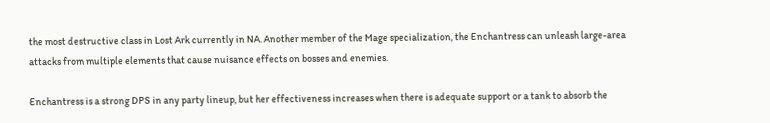the most destructive class in Lost Ark currently in NA. Another member of the Mage specialization, the Enchantress can unleash large-area attacks from multiple elements that cause nuisance effects on bosses and enemies.

Enchantress is a strong DPS in any party lineup, but her effectiveness increases when there is adequate support or a tank to absorb the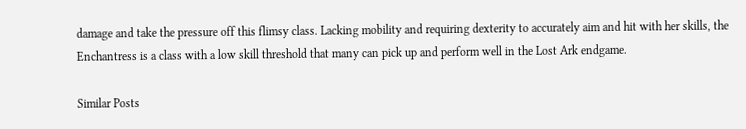damage and take the pressure off this flimsy class. Lacking mobility and requiring dexterity to accurately aim and hit with her skills, the Enchantress is a class with a low skill threshold that many can pick up and perform well in the Lost Ark endgame.

Similar Posts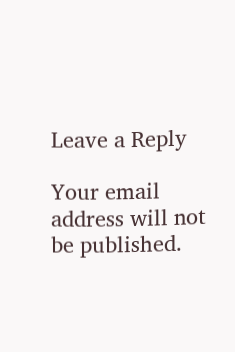Leave a Reply

Your email address will not be published.